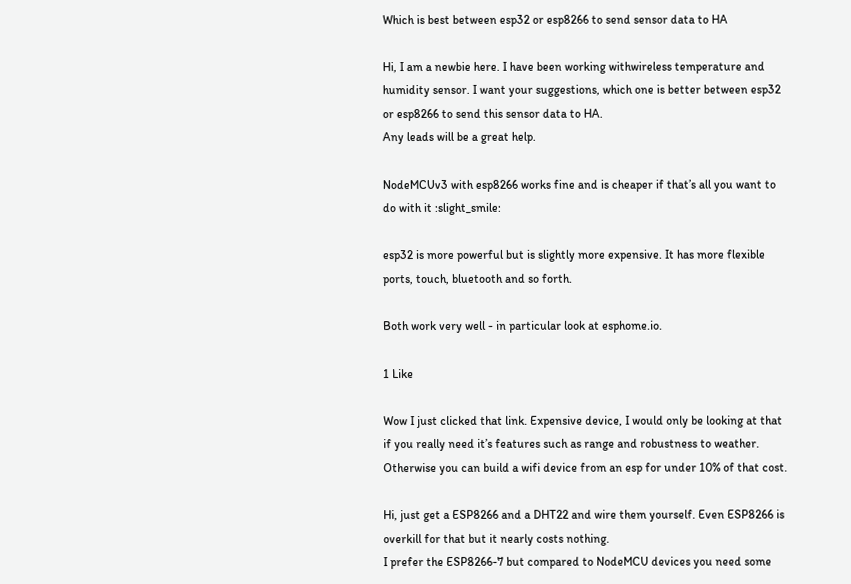Which is best between esp32 or esp8266 to send sensor data to HA

Hi, I am a newbie here. I have been working withwireless temperature and humidity sensor. I want your suggestions, which one is better between esp32 or esp8266 to send this sensor data to HA.
Any leads will be a great help.

NodeMCUv3 with esp8266 works fine and is cheaper if that’s all you want to do with it :slight_smile:

esp32 is more powerful but is slightly more expensive. It has more flexible ports, touch, bluetooth and so forth.

Both work very well - in particular look at esphome.io.

1 Like

Wow I just clicked that link. Expensive device, I would only be looking at that if you really need it’s features such as range and robustness to weather. Otherwise you can build a wifi device from an esp for under 10% of that cost.

Hi, just get a ESP8266 and a DHT22 and wire them yourself. Even ESP8266 is overkill for that but it nearly costs nothing.
I prefer the ESP8266-7 but compared to NodeMCU devices you need some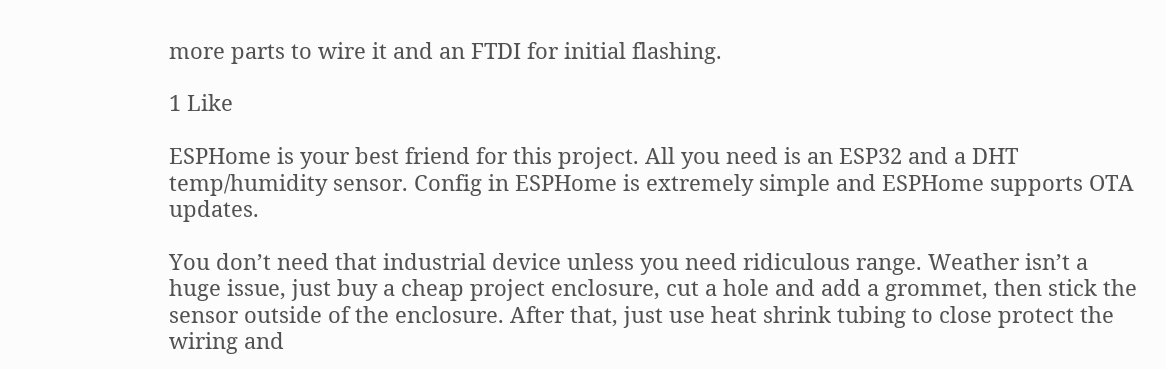more parts to wire it and an FTDI for initial flashing.

1 Like

ESPHome is your best friend for this project. All you need is an ESP32 and a DHT temp/humidity sensor. Config in ESPHome is extremely simple and ESPHome supports OTA updates.

You don’t need that industrial device unless you need ridiculous range. Weather isn’t a huge issue, just buy a cheap project enclosure, cut a hole and add a grommet, then stick the sensor outside of the enclosure. After that, just use heat shrink tubing to close protect the wiring and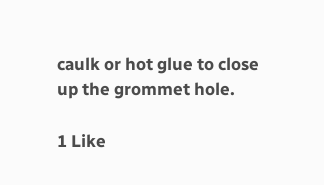caulk or hot glue to close up the grommet hole.

1 Like